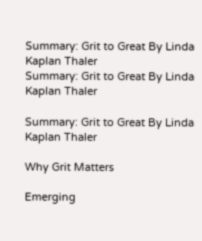Summary: Grit to Great By Linda Kaplan Thaler
Summary: Grit to Great By Linda Kaplan Thaler

Summary: Grit to Great By Linda Kaplan Thaler

Why Grit Matters

Emerging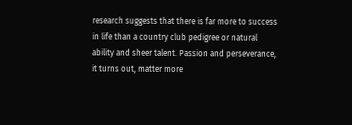research suggests that there is far more to success in life than a country club pedigree or natural ability and sheer talent. Passion and perseverance, it turns out, matter more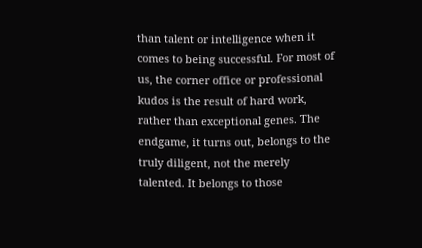than talent or intelligence when it comes to being successful. For most of us, the corner office or professional kudos is the result of hard work, rather than exceptional genes. The endgame, it turns out, belongs to the truly diligent, not the merely talented. It belongs to those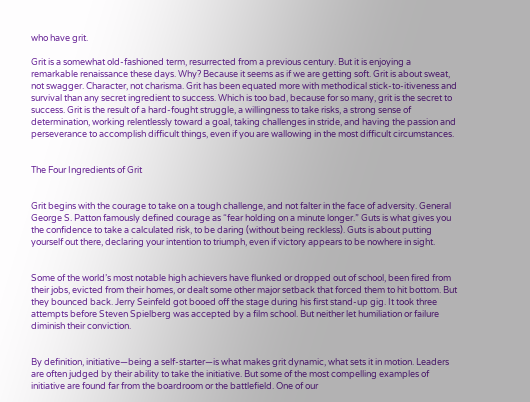who have grit.

Grit is a somewhat old-fashioned term, resurrected from a previous century. But it is enjoying a remarkable renaissance these days. Why? Because it seems as if we are getting soft. Grit is about sweat, not swagger. Character, not charisma. Grit has been equated more with methodical stick-to-itiveness and survival than any secret ingredient to success. Which is too bad, because for so many, grit is the secret to success. Grit is the result of a hard-fought struggle, a willingness to take risks, a strong sense of determination, working relentlessly toward a goal, taking challenges in stride, and having the passion and perseverance to accomplish difficult things, even if you are wallowing in the most difficult circumstances.


The Four Ingredients of Grit


Grit begins with the courage to take on a tough challenge, and not falter in the face of adversity. General George S. Patton famously defined courage as “fear holding on a minute longer.” Guts is what gives you the confidence to take a calculated risk, to be daring (without being reckless). Guts is about putting yourself out there, declaring your intention to triumph, even if victory appears to be nowhere in sight.


Some of the world’s most notable high achievers have flunked or dropped out of school, been fired from their jobs, evicted from their homes, or dealt some other major setback that forced them to hit bottom. But they bounced back. Jerry Seinfeld got booed off the stage during his first stand-up gig. It took three attempts before Steven Spielberg was accepted by a film school. But neither let humiliation or failure diminish their conviction.


By definition, initiative—being a self-starter—is what makes grit dynamic, what sets it in motion. Leaders are often judged by their ability to take the initiative. But some of the most compelling examples of initiative are found far from the boardroom or the battlefield. One of our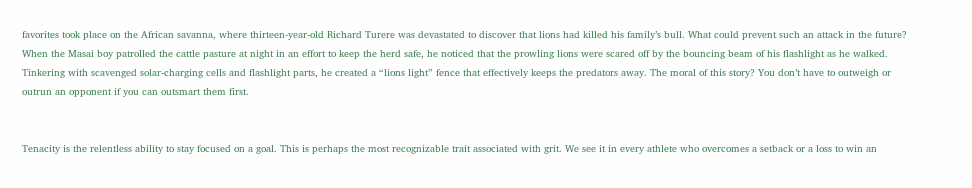favorites took place on the African savanna, where thirteen-year-old Richard Turere was devastated to discover that lions had killed his family’s bull. What could prevent such an attack in the future? When the Masai boy patrolled the cattle pasture at night in an effort to keep the herd safe, he noticed that the prowling lions were scared off by the bouncing beam of his flashlight as he walked. Tinkering with scavenged solar-charging cells and flashlight parts, he created a “lions light” fence that effectively keeps the predators away. The moral of this story? You don’t have to outweigh or outrun an opponent if you can outsmart them first.


Tenacity is the relentless ability to stay focused on a goal. This is perhaps the most recognizable trait associated with grit. We see it in every athlete who overcomes a setback or a loss to win an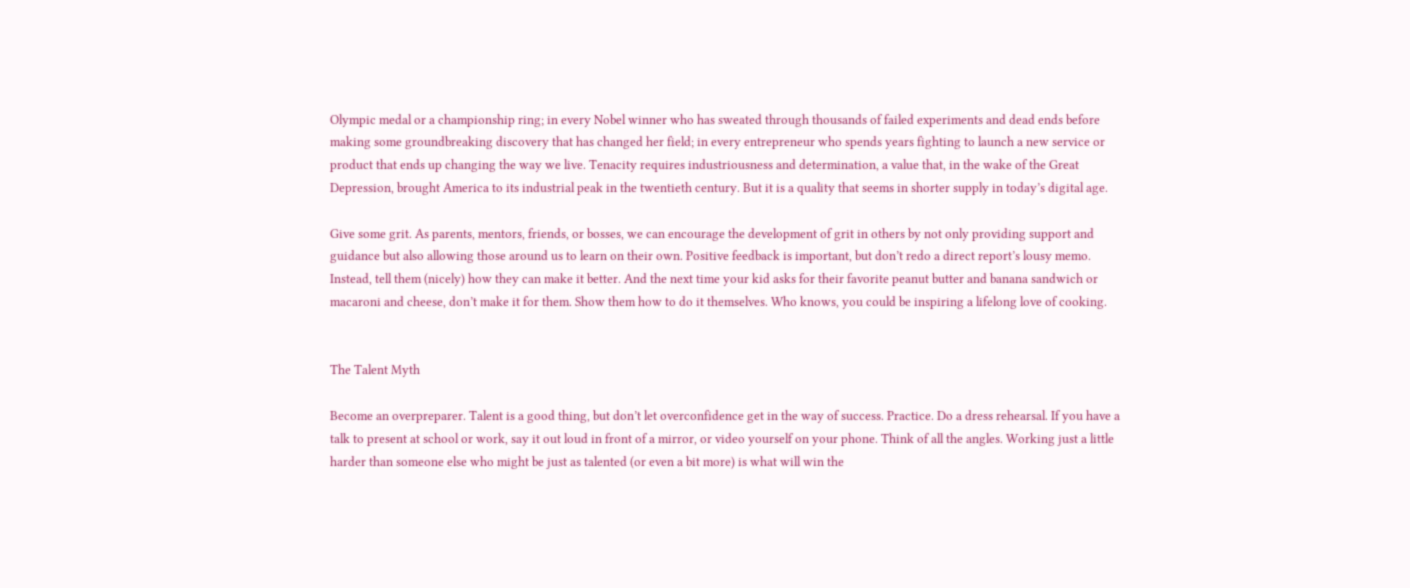Olympic medal or a championship ring; in every Nobel winner who has sweated through thousands of failed experiments and dead ends before making some groundbreaking discovery that has changed her field; in every entrepreneur who spends years fighting to launch a new service or product that ends up changing the way we live. Tenacity requires industriousness and determination, a value that, in the wake of the Great Depression, brought America to its industrial peak in the twentieth century. But it is a quality that seems in shorter supply in today’s digital age.

Give some grit. As parents, mentors, friends, or bosses, we can encourage the development of grit in others by not only providing support and guidance but also allowing those around us to learn on their own. Positive feedback is important, but don’t redo a direct report’s lousy memo. Instead, tell them (nicely) how they can make it better. And the next time your kid asks for their favorite peanut butter and banana sandwich or macaroni and cheese, don’t make it for them. Show them how to do it themselves. Who knows, you could be inspiring a lifelong love of cooking.


The Talent Myth

Become an overpreparer. Talent is a good thing, but don’t let overconfidence get in the way of success. Practice. Do a dress rehearsal. If you have a talk to present at school or work, say it out loud in front of a mirror, or video yourself on your phone. Think of all the angles. Working just a little harder than someone else who might be just as talented (or even a bit more) is what will win the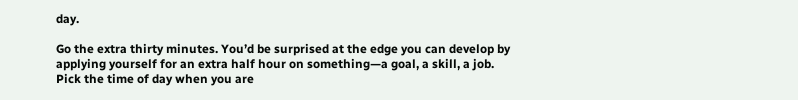day.

Go the extra thirty minutes. You’d be surprised at the edge you can develop by applying yourself for an extra half hour on something—a goal, a skill, a job. Pick the time of day when you are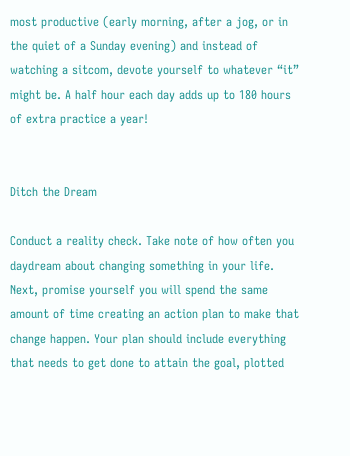most productive (early morning, after a jog, or in the quiet of a Sunday evening) and instead of watching a sitcom, devote yourself to whatever “it” might be. A half hour each day adds up to 180 hours of extra practice a year!


Ditch the Dream

Conduct a reality check. Take note of how often you daydream about changing something in your life. Next, promise yourself you will spend the same amount of time creating an action plan to make that change happen. Your plan should include everything that needs to get done to attain the goal, plotted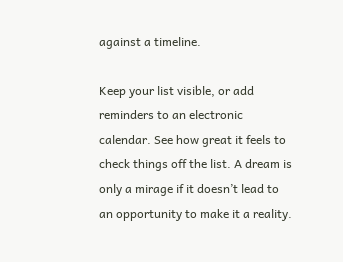against a timeline.

Keep your list visible, or add reminders to an electronic calendar. See how great it feels to check things off the list. A dream is only a mirage if it doesn’t lead to an opportunity to make it a reality.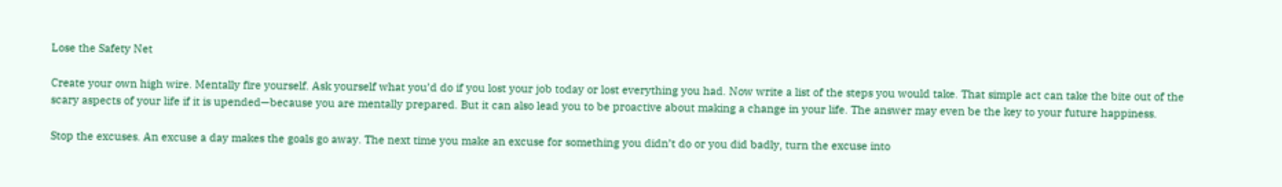Lose the Safety Net

Create your own high wire. Mentally fire yourself. Ask yourself what you’d do if you lost your job today or lost everything you had. Now write a list of the steps you would take. That simple act can take the bite out of the scary aspects of your life if it is upended—because you are mentally prepared. But it can also lead you to be proactive about making a change in your life. The answer may even be the key to your future happiness.

Stop the excuses. An excuse a day makes the goals go away. The next time you make an excuse for something you didn’t do or you did badly, turn the excuse into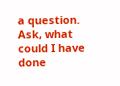a question. Ask, what could I have done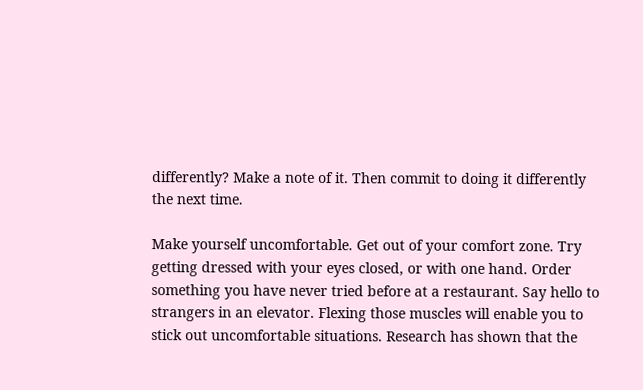differently? Make a note of it. Then commit to doing it differently the next time.

Make yourself uncomfortable. Get out of your comfort zone. Try getting dressed with your eyes closed, or with one hand. Order something you have never tried before at a restaurant. Say hello to strangers in an elevator. Flexing those muscles will enable you to stick out uncomfortable situations. Research has shown that the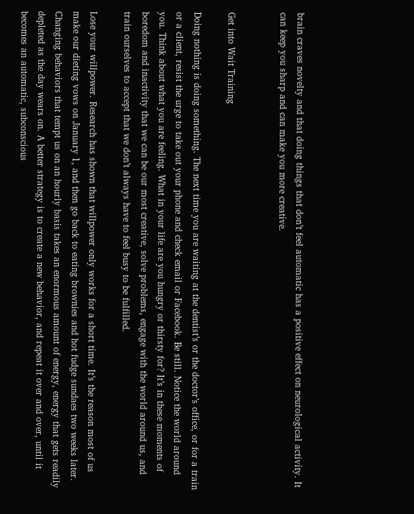brain craves novelty and that doing things that don’t feel automatic has a positive effect on neurological activity. It can keep you sharp and can make you more creative.


Get into Wait Training

Doing nothing is doing something. The next time you are waiting at the dentist’s or the doctor’s office, or for a train or a client, resist the urge to take out your phone and check email or Facebook. Be still. Notice the world around you. Think about what you are feeling. What in your life are you hungry or thirsty for? It’s in these moments of boredom and inactivity that we can be our most creative, solve problems, engage with the world around us, and train ourselves to accept that we don’t always have to feel busy to be fulfilled.

Lose your willpower. Research has shown that willpower only works for a short time. It’s the reason most of us make our dieting vows on January 1, and then go back to eating brownies and hot fudge sundaes two weeks later. Changing behaviors that tempt us on an hourly basis takes an enormous amount of energy, energy that gets readily depleted as the day wears on. A better strategy is to create a new behavior, and repeat it over and over, until it becomes an automatic, subconscious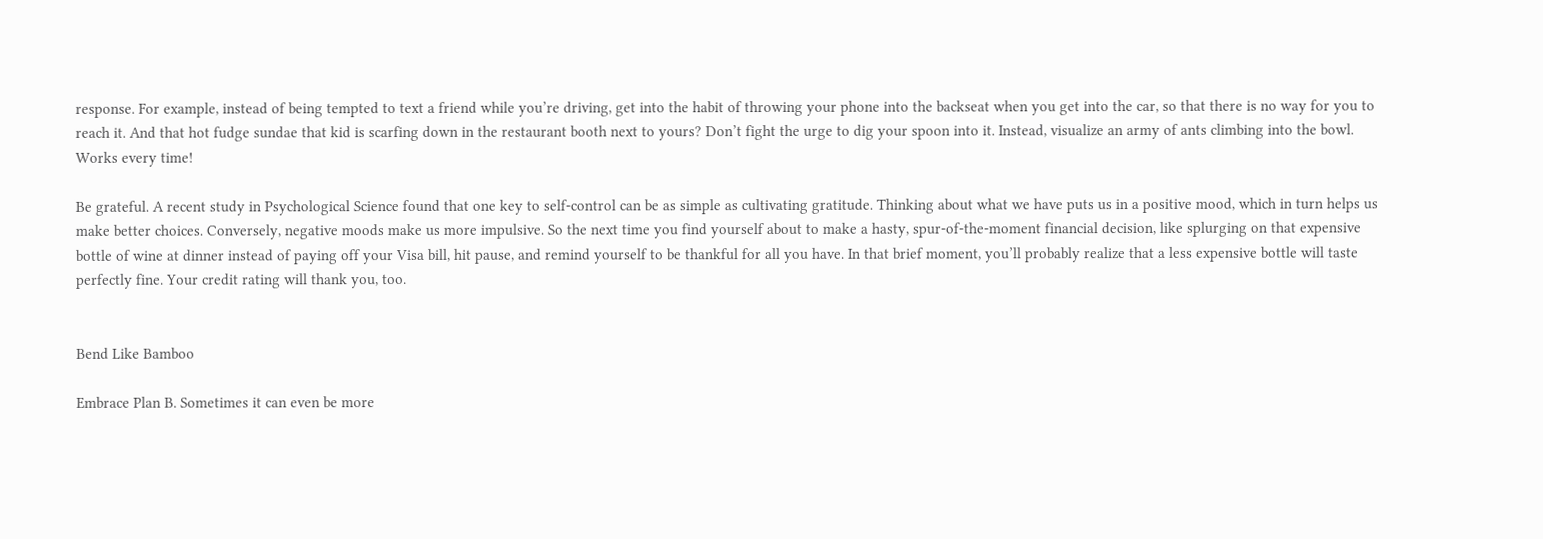response. For example, instead of being tempted to text a friend while you’re driving, get into the habit of throwing your phone into the backseat when you get into the car, so that there is no way for you to reach it. And that hot fudge sundae that kid is scarfing down in the restaurant booth next to yours? Don’t fight the urge to dig your spoon into it. Instead, visualize an army of ants climbing into the bowl. Works every time!

Be grateful. A recent study in Psychological Science found that one key to self-control can be as simple as cultivating gratitude. Thinking about what we have puts us in a positive mood, which in turn helps us make better choices. Conversely, negative moods make us more impulsive. So the next time you find yourself about to make a hasty, spur-of-the-moment financial decision, like splurging on that expensive bottle of wine at dinner instead of paying off your Visa bill, hit pause, and remind yourself to be thankful for all you have. In that brief moment, you’ll probably realize that a less expensive bottle will taste perfectly fine. Your credit rating will thank you, too.


Bend Like Bamboo

Embrace Plan B. Sometimes it can even be more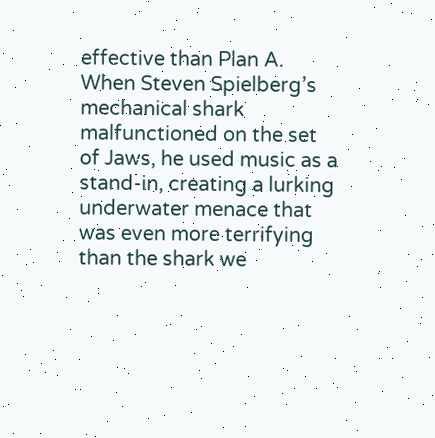effective than Plan A. When Steven Spielberg’s mechanical shark malfunctioned on the set of Jaws, he used music as a stand-in, creating a lurking underwater menace that was even more terrifying than the shark we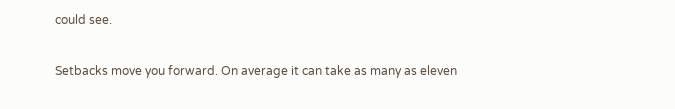could see.

Setbacks move you forward. On average it can take as many as eleven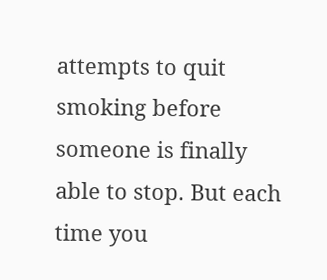attempts to quit smoking before someone is finally able to stop. But each time you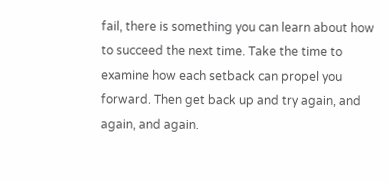fail, there is something you can learn about how to succeed the next time. Take the time to examine how each setback can propel you forward. Then get back up and try again, and again, and again.